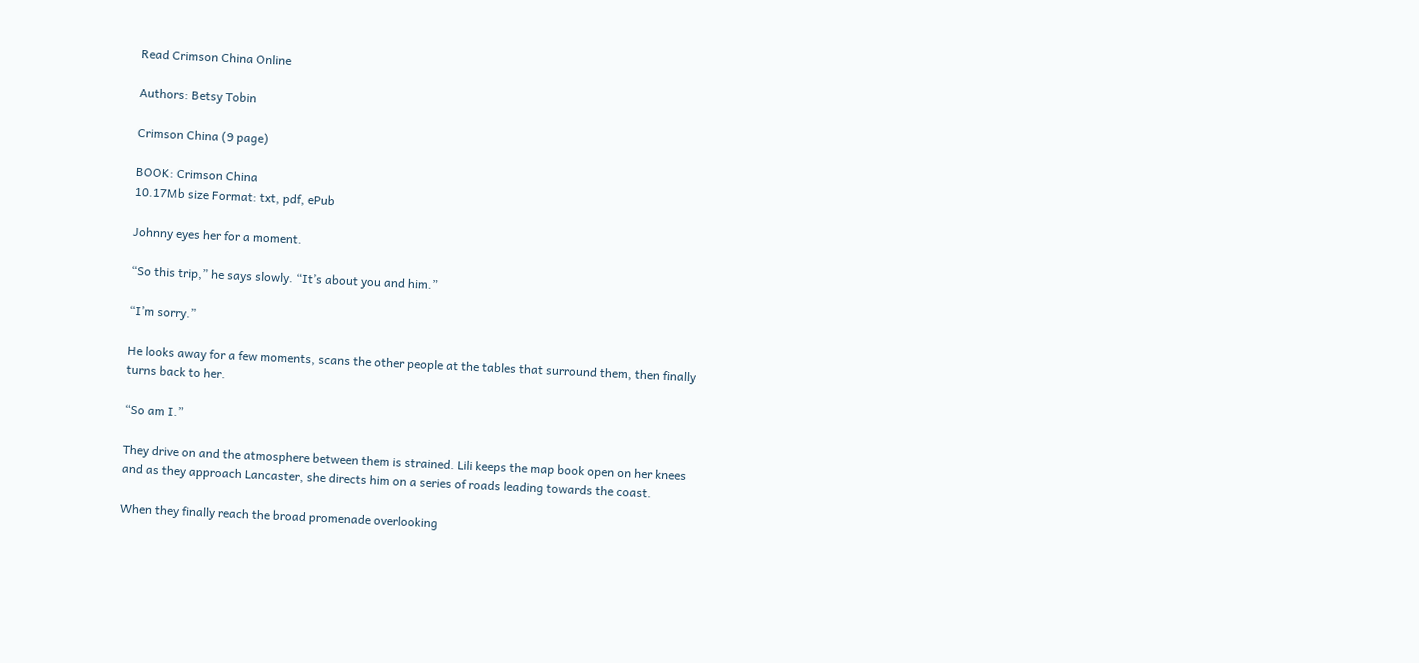Read Crimson China Online

Authors: Betsy Tobin

Crimson China (9 page)

BOOK: Crimson China
10.17Mb size Format: txt, pdf, ePub

Johnny eyes her for a moment.

“So this trip,” he says slowly. “It’s about you and him.”

“I’m sorry.”

He looks away for a few moments, scans the other people at the tables that surround them, then finally turns back to her.

“So am I.”

They drive on and the atmosphere between them is strained. Lili keeps the map book open on her knees and as they approach Lancaster, she directs him on a series of roads leading towards the coast.

When they finally reach the broad promenade overlooking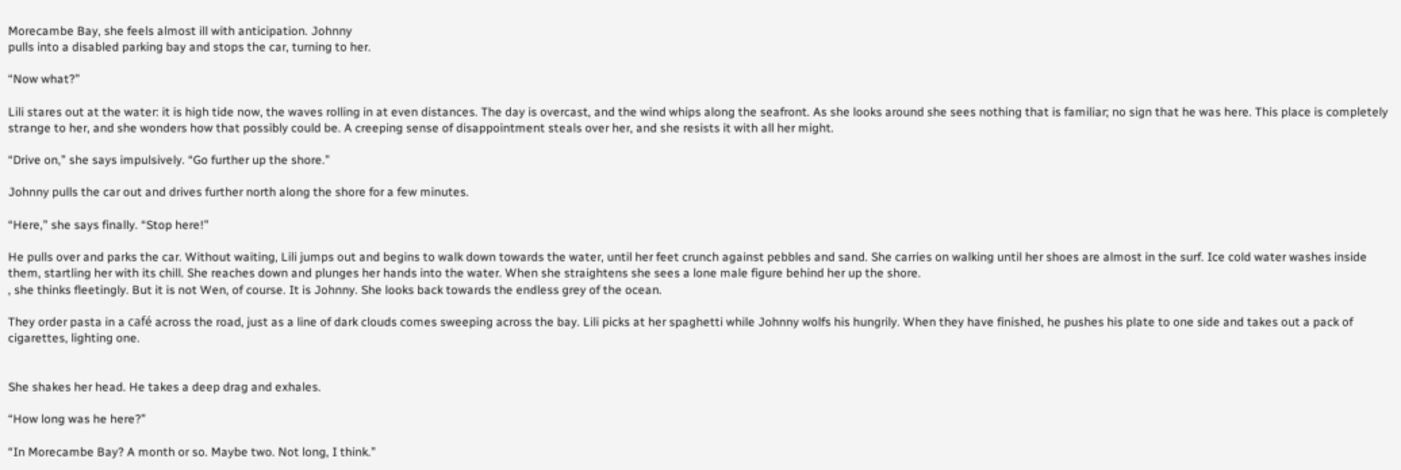Morecambe Bay, she feels almost ill with anticipation. Johnny
pulls into a disabled parking bay and stops the car, turning to her.

“Now what?”

Lili stares out at the water: it is high tide now, the waves rolling in at even distances. The day is overcast, and the wind whips along the seafront. As she looks around she sees nothing that is familiar; no sign that he was here. This place is completely strange to her, and she wonders how that possibly could be. A creeping sense of disappointment steals over her, and she resists it with all her might.

“Drive on,” she says impulsively. “Go further up the shore.”

Johnny pulls the car out and drives further north along the shore for a few minutes.

“Here,” she says finally. “Stop here!”

He pulls over and parks the car. Without waiting, Lili jumps out and begins to walk down towards the water, until her feet crunch against pebbles and sand. She carries on walking until her shoes are almost in the surf. Ice cold water washes inside them, startling her with its chill. She reaches down and plunges her hands into the water. When she straightens she sees a lone male figure behind her up the shore.
, she thinks fleetingly. But it is not Wen, of course. It is Johnny. She looks back towards the endless grey of the ocean.

They order pasta in a café across the road, just as a line of dark clouds comes sweeping across the bay. Lili picks at her spaghetti while Johnny wolfs his hungrily. When they have finished, he pushes his plate to one side and takes out a pack of cigarettes, lighting one.


She shakes her head. He takes a deep drag and exhales.

“How long was he here?”

“In Morecambe Bay? A month or so. Maybe two. Not long, I think.”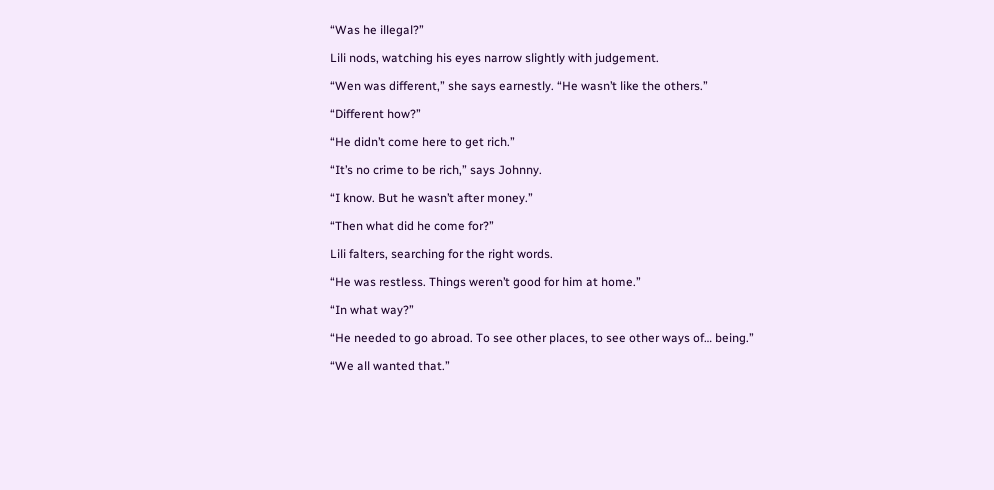“Was he illegal?”

Lili nods, watching his eyes narrow slightly with judgement.

“Wen was different,” she says earnestly. “He wasn’t like the others.”

“Different how?”

“He didn’t come here to get rich.”

“It’s no crime to be rich,” says Johnny.

“I know. But he wasn’t after money.”

“Then what did he come for?”

Lili falters, searching for the right words.

“He was restless. Things weren’t good for him at home.”

“In what way?”

“He needed to go abroad. To see other places, to see other ways of… being.”

“We all wanted that.”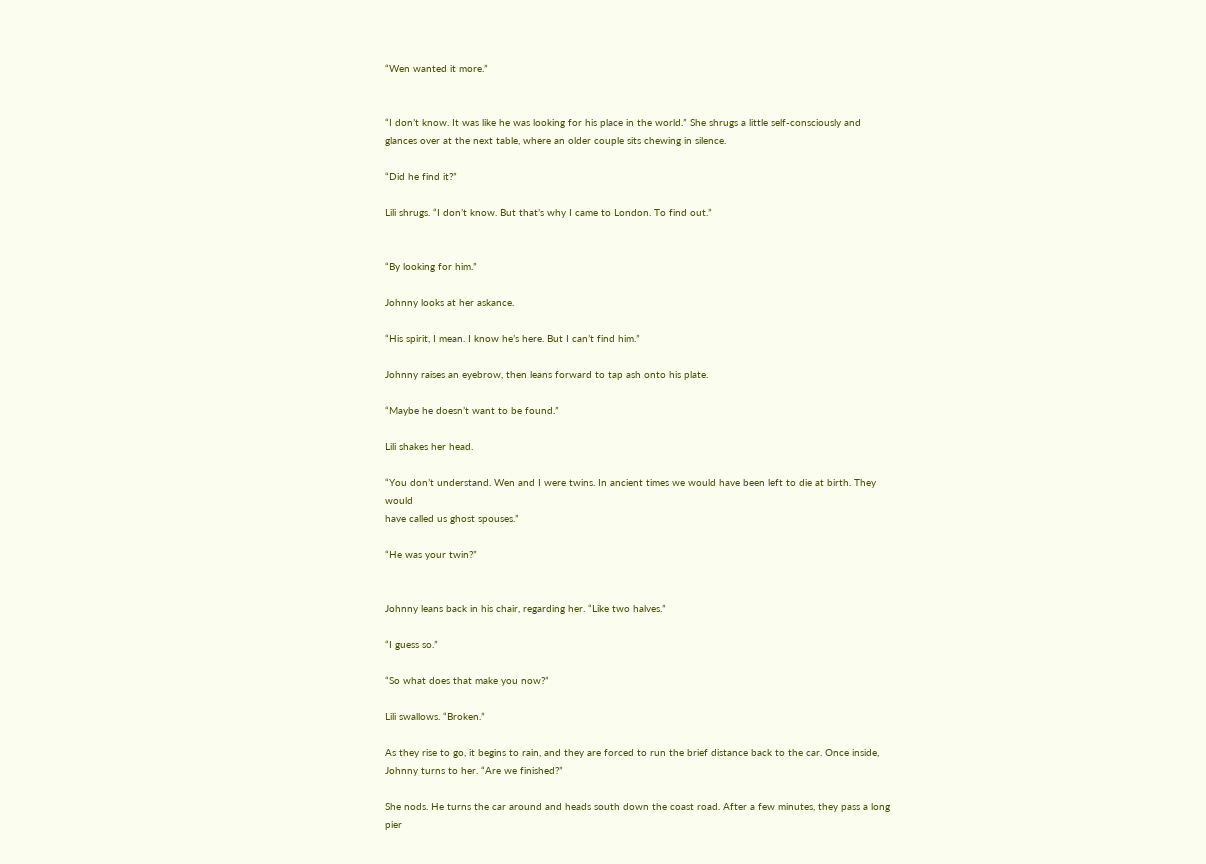“Wen wanted it more.”


“I don’t know. It was like he was looking for his place in the world.” She shrugs a little self-consciously and glances over at the next table, where an older couple sits chewing in silence.

“Did he find it?”

Lili shrugs. “I don’t know. But that’s why I came to London. To find out.”


“By looking for him.”

Johnny looks at her askance.

“His spirit, I mean. I know he’s here. But I can’t find him.”

Johnny raises an eyebrow, then leans forward to tap ash onto his plate.

“Maybe he doesn’t want to be found.”

Lili shakes her head.

“You don’t understand. Wen and I were twins. In ancient times we would have been left to die at birth. They would
have called us ghost spouses.”

“He was your twin?”


Johnny leans back in his chair, regarding her. “Like two halves.”

“I guess so.”

“So what does that make you now?”

Lili swallows. “Broken.”

As they rise to go, it begins to rain, and they are forced to run the brief distance back to the car. Once inside, Johnny turns to her. “Are we finished?”

She nods. He turns the car around and heads south down the coast road. After a few minutes, they pass a long pier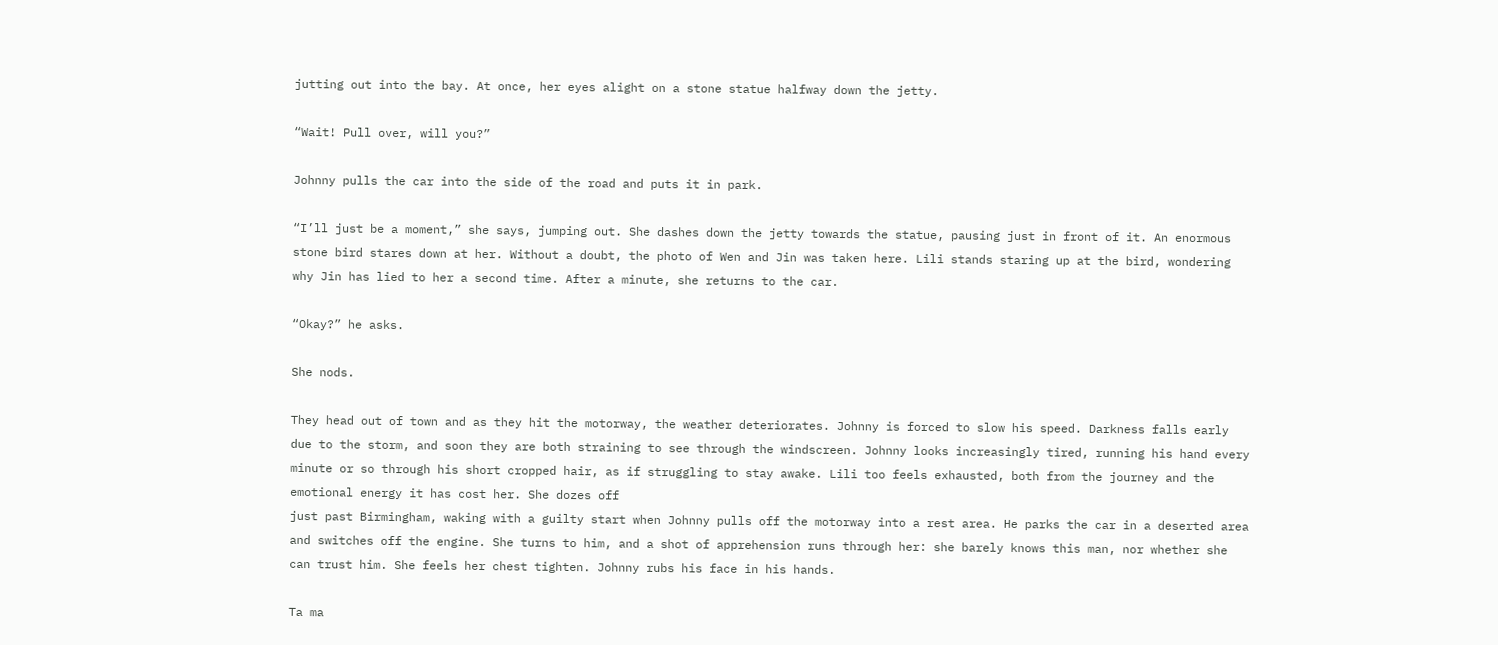jutting out into the bay. At once, her eyes alight on a stone statue halfway down the jetty.

“Wait! Pull over, will you?”

Johnny pulls the car into the side of the road and puts it in park.

“I’ll just be a moment,” she says, jumping out. She dashes down the jetty towards the statue, pausing just in front of it. An enormous stone bird stares down at her. Without a doubt, the photo of Wen and Jin was taken here. Lili stands staring up at the bird, wondering why Jin has lied to her a second time. After a minute, she returns to the car.

“Okay?” he asks.

She nods.

They head out of town and as they hit the motorway, the weather deteriorates. Johnny is forced to slow his speed. Darkness falls early due to the storm, and soon they are both straining to see through the windscreen. Johnny looks increasingly tired, running his hand every minute or so through his short cropped hair, as if struggling to stay awake. Lili too feels exhausted, both from the journey and the emotional energy it has cost her. She dozes off
just past Birmingham, waking with a guilty start when Johnny pulls off the motorway into a rest area. He parks the car in a deserted area and switches off the engine. She turns to him, and a shot of apprehension runs through her: she barely knows this man, nor whether she can trust him. She feels her chest tighten. Johnny rubs his face in his hands.

Ta ma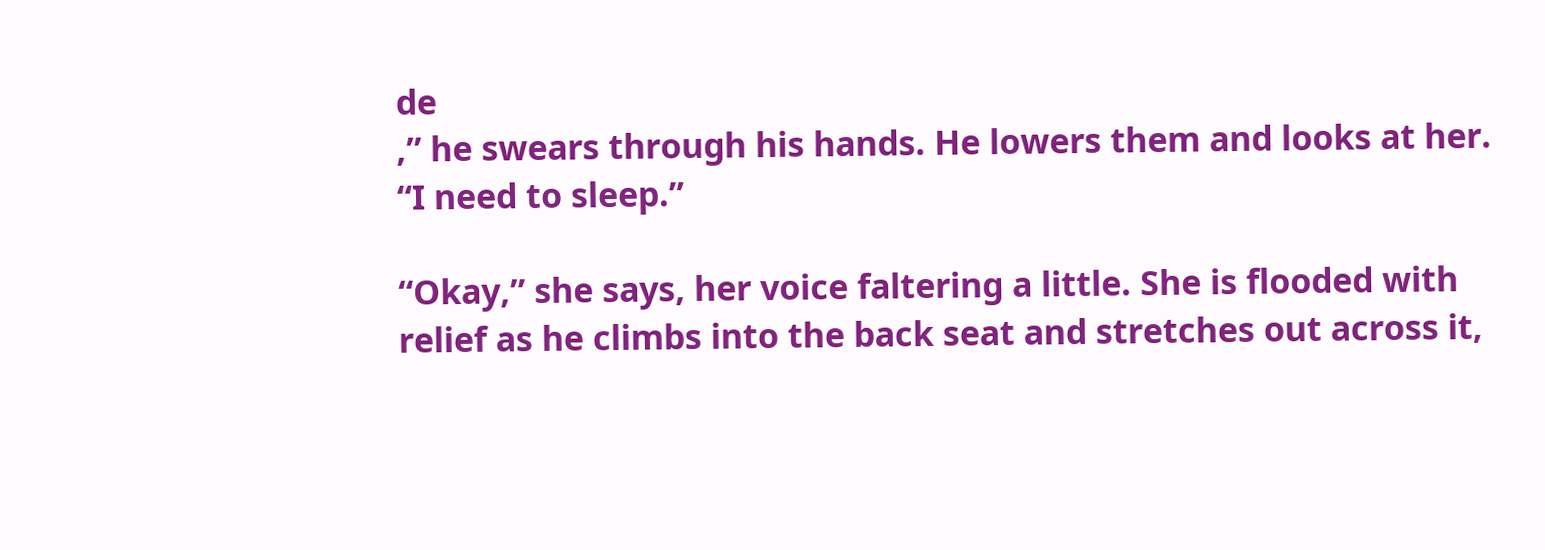de
,” he swears through his hands. He lowers them and looks at her. “I need to sleep.”

“Okay,” she says, her voice faltering a little. She is flooded with relief as he climbs into the back seat and stretches out across it,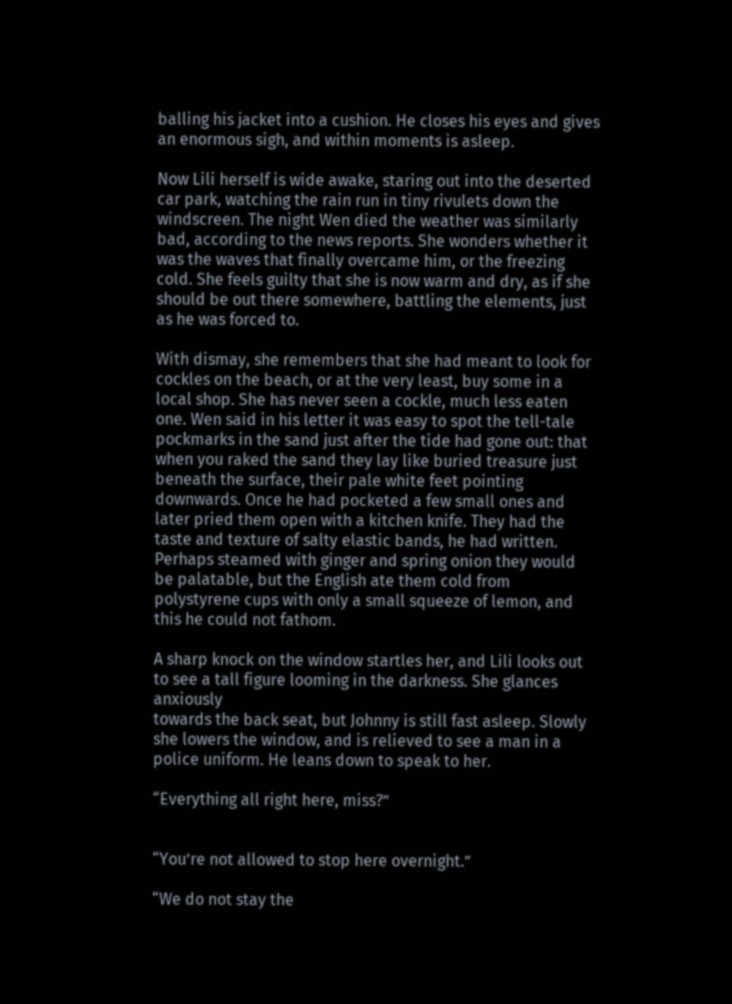balling his jacket into a cushion. He closes his eyes and gives an enormous sigh, and within moments is asleep.

Now Lili herself is wide awake, staring out into the deserted car park, watching the rain run in tiny rivulets down the windscreen. The night Wen died the weather was similarly bad, according to the news reports. She wonders whether it was the waves that finally overcame him, or the freezing cold. She feels guilty that she is now warm and dry, as if she should be out there somewhere, battling the elements, just as he was forced to.

With dismay, she remembers that she had meant to look for cockles on the beach, or at the very least, buy some in a local shop. She has never seen a cockle, much less eaten one. Wen said in his letter it was easy to spot the tell-tale pockmarks in the sand just after the tide had gone out: that when you raked the sand they lay like buried treasure just beneath the surface, their pale white feet pointing downwards. Once he had pocketed a few small ones and later pried them open with a kitchen knife. They had the taste and texture of salty elastic bands, he had written. Perhaps steamed with ginger and spring onion they would be palatable, but the English ate them cold from polystyrene cups with only a small squeeze of lemon, and this he could not fathom.

A sharp knock on the window startles her, and Lili looks out to see a tall figure looming in the darkness. She glances anxiously
towards the back seat, but Johnny is still fast asleep. Slowly she lowers the window, and is relieved to see a man in a police uniform. He leans down to speak to her.

“Everything all right here, miss?”


“You’re not allowed to stop here overnight.”

“We do not stay the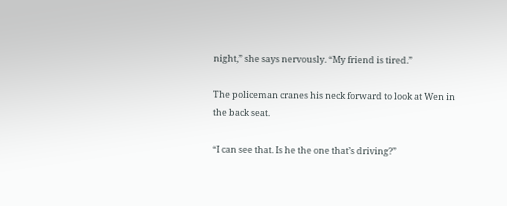night,” she says nervously. “My friend is tired.”

The policeman cranes his neck forward to look at Wen in the back seat.

“I can see that. Is he the one that’s driving?”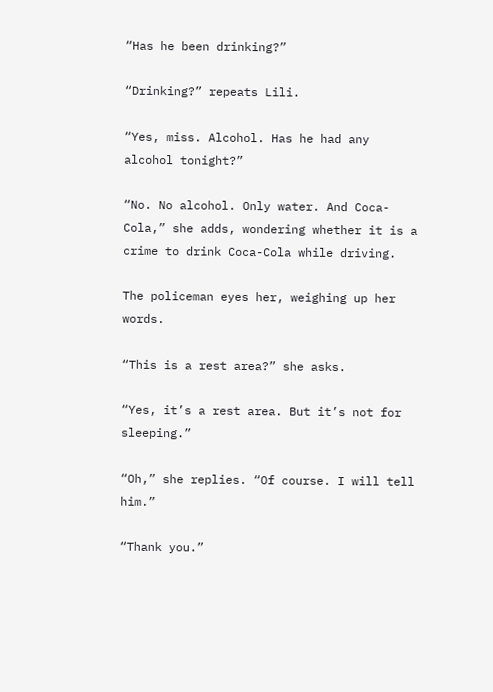“Has he been drinking?”

“Drinking?” repeats Lili.

“Yes, miss. Alcohol. Has he had any alcohol tonight?”

“No. No alcohol. Only water. And Coca-Cola,” she adds, wondering whether it is a crime to drink Coca-Cola while driving.

The policeman eyes her, weighing up her words.

“This is a rest area?” she asks.

“Yes, it’s a rest area. But it’s not for sleeping.”

“Oh,” she replies. “Of course. I will tell him.”

“Thank you.”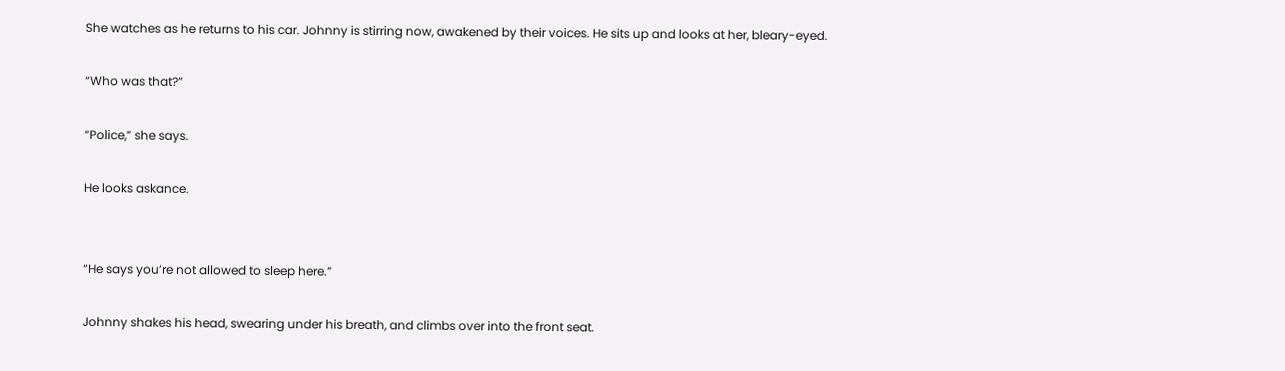She watches as he returns to his car. Johnny is stirring now, awakened by their voices. He sits up and looks at her, bleary-eyed.

“Who was that?”

“Police,” she says.

He looks askance.


“He says you’re not allowed to sleep here.”

Johnny shakes his head, swearing under his breath, and climbs over into the front seat.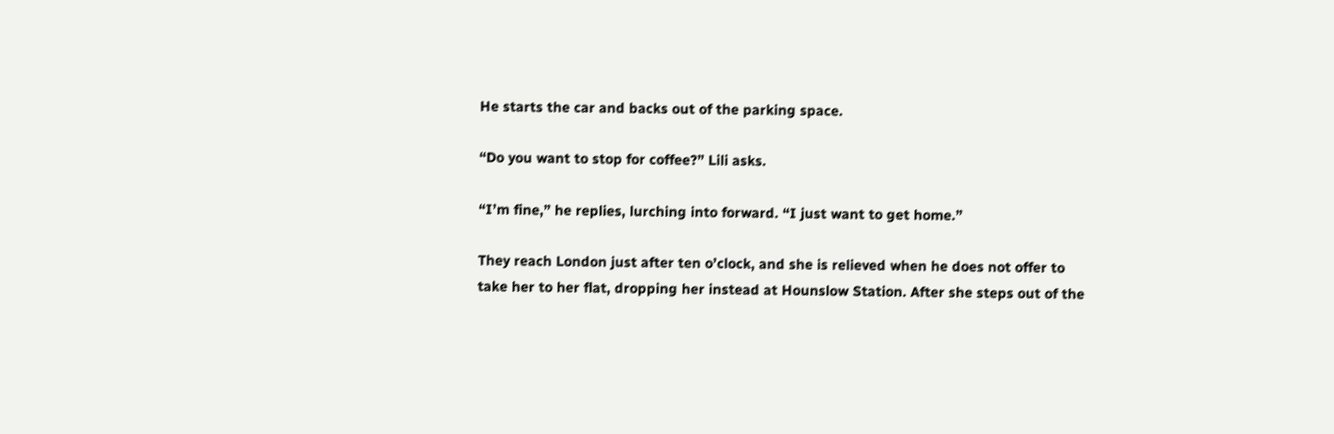He starts the car and backs out of the parking space.

“Do you want to stop for coffee?” Lili asks.

“I’m fine,” he replies, lurching into forward. “I just want to get home.”

They reach London just after ten o’clock, and she is relieved when he does not offer to take her to her flat, dropping her instead at Hounslow Station. After she steps out of the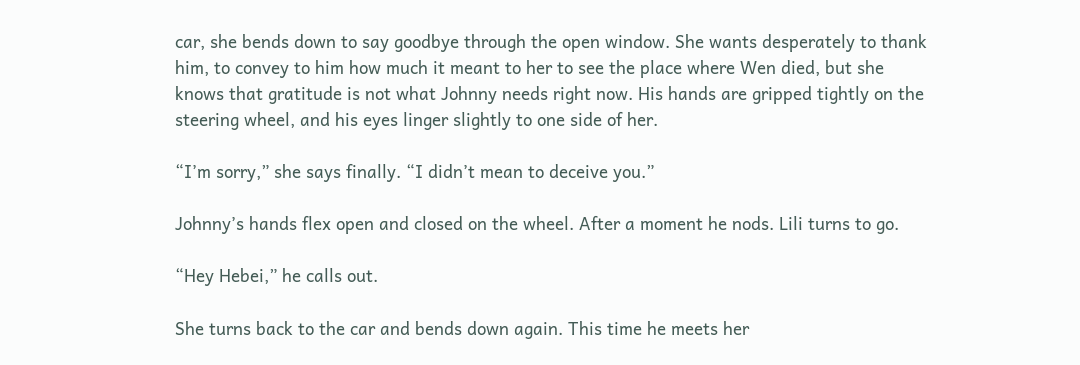car, she bends down to say goodbye through the open window. She wants desperately to thank him, to convey to him how much it meant to her to see the place where Wen died, but she knows that gratitude is not what Johnny needs right now. His hands are gripped tightly on the steering wheel, and his eyes linger slightly to one side of her.

“I’m sorry,” she says finally. “I didn’t mean to deceive you.”

Johnny’s hands flex open and closed on the wheel. After a moment he nods. Lili turns to go.

“Hey Hebei,” he calls out.

She turns back to the car and bends down again. This time he meets her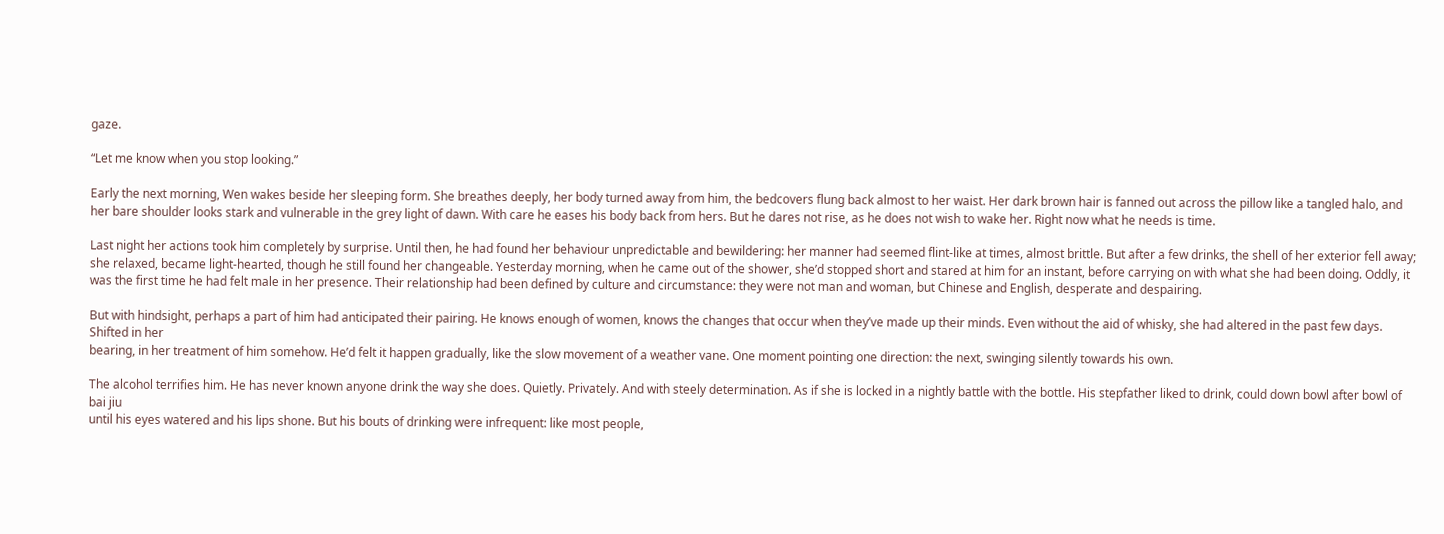gaze.

“Let me know when you stop looking.”

Early the next morning, Wen wakes beside her sleeping form. She breathes deeply, her body turned away from him, the bedcovers flung back almost to her waist. Her dark brown hair is fanned out across the pillow like a tangled halo, and her bare shoulder looks stark and vulnerable in the grey light of dawn. With care he eases his body back from hers. But he dares not rise, as he does not wish to wake her. Right now what he needs is time.

Last night her actions took him completely by surprise. Until then, he had found her behaviour unpredictable and bewildering: her manner had seemed flint-like at times, almost brittle. But after a few drinks, the shell of her exterior fell away; she relaxed, became light-hearted, though he still found her changeable. Yesterday morning, when he came out of the shower, she’d stopped short and stared at him for an instant, before carrying on with what she had been doing. Oddly, it was the first time he had felt male in her presence. Their relationship had been defined by culture and circumstance: they were not man and woman, but Chinese and English, desperate and despairing.

But with hindsight, perhaps a part of him had anticipated their pairing. He knows enough of women, knows the changes that occur when they’ve made up their minds. Even without the aid of whisky, she had altered in the past few days. Shifted in her
bearing, in her treatment of him somehow. He’d felt it happen gradually, like the slow movement of a weather vane. One moment pointing one direction: the next, swinging silently towards his own.

The alcohol terrifies him. He has never known anyone drink the way she does. Quietly. Privately. And with steely determination. As if she is locked in a nightly battle with the bottle. His stepfather liked to drink, could down bowl after bowl of
bai jiu
until his eyes watered and his lips shone. But his bouts of drinking were infrequent: like most people,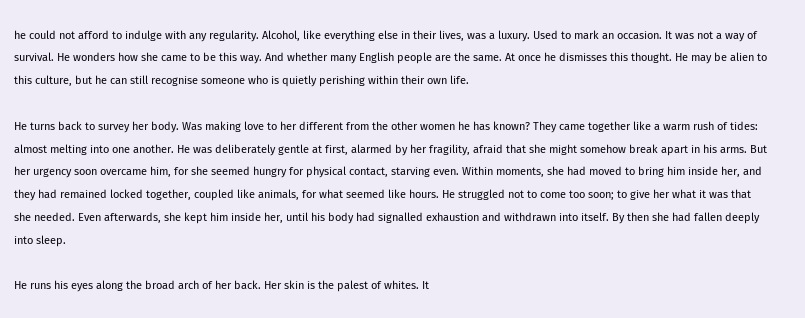he could not afford to indulge with any regularity. Alcohol, like everything else in their lives, was a luxury. Used to mark an occasion. It was not a way of survival. He wonders how she came to be this way. And whether many English people are the same. At once he dismisses this thought. He may be alien to this culture, but he can still recognise someone who is quietly perishing within their own life.

He turns back to survey her body. Was making love to her different from the other women he has known? They came together like a warm rush of tides: almost melting into one another. He was deliberately gentle at first, alarmed by her fragility, afraid that she might somehow break apart in his arms. But her urgency soon overcame him, for she seemed hungry for physical contact, starving even. Within moments, she had moved to bring him inside her, and they had remained locked together, coupled like animals, for what seemed like hours. He struggled not to come too soon; to give her what it was that she needed. Even afterwards, she kept him inside her, until his body had signalled exhaustion and withdrawn into itself. By then she had fallen deeply into sleep.

He runs his eyes along the broad arch of her back. Her skin is the palest of whites. It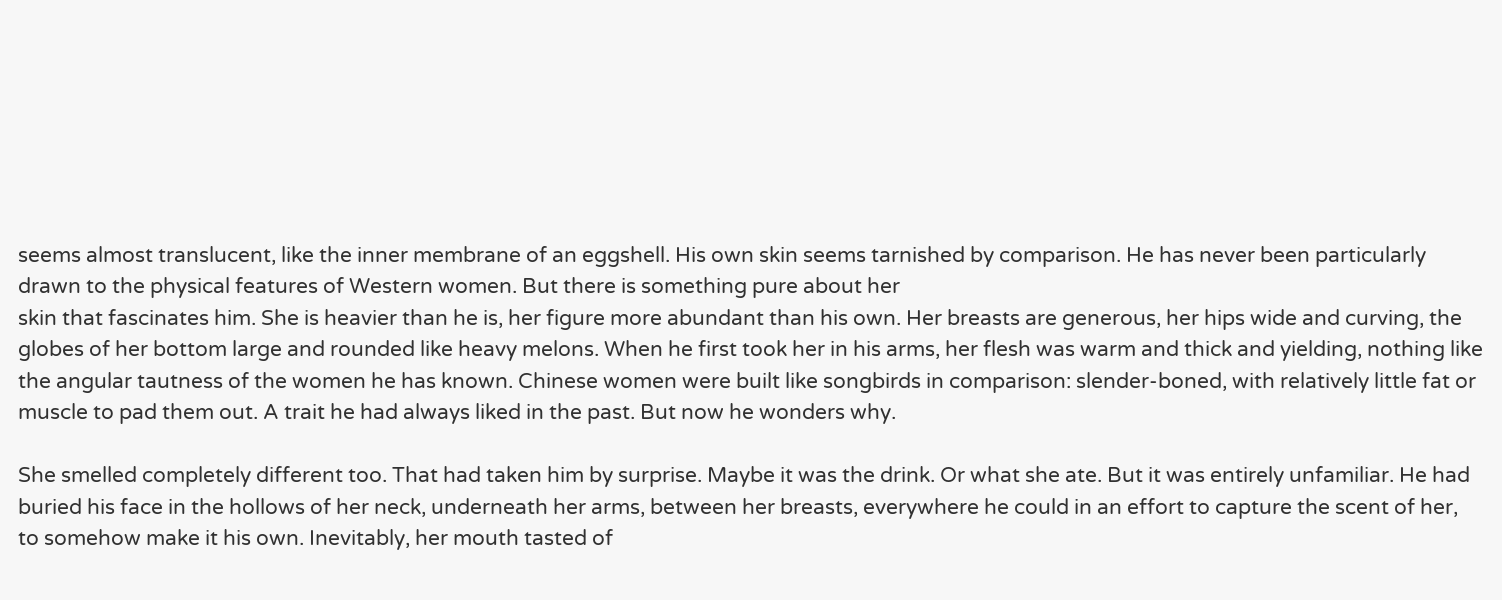seems almost translucent, like the inner membrane of an eggshell. His own skin seems tarnished by comparison. He has never been particularly drawn to the physical features of Western women. But there is something pure about her
skin that fascinates him. She is heavier than he is, her figure more abundant than his own. Her breasts are generous, her hips wide and curving, the globes of her bottom large and rounded like heavy melons. When he first took her in his arms, her flesh was warm and thick and yielding, nothing like the angular tautness of the women he has known. Chinese women were built like songbirds in comparison: slender-boned, with relatively little fat or muscle to pad them out. A trait he had always liked in the past. But now he wonders why.

She smelled completely different too. That had taken him by surprise. Maybe it was the drink. Or what she ate. But it was entirely unfamiliar. He had buried his face in the hollows of her neck, underneath her arms, between her breasts, everywhere he could in an effort to capture the scent of her, to somehow make it his own. Inevitably, her mouth tasted of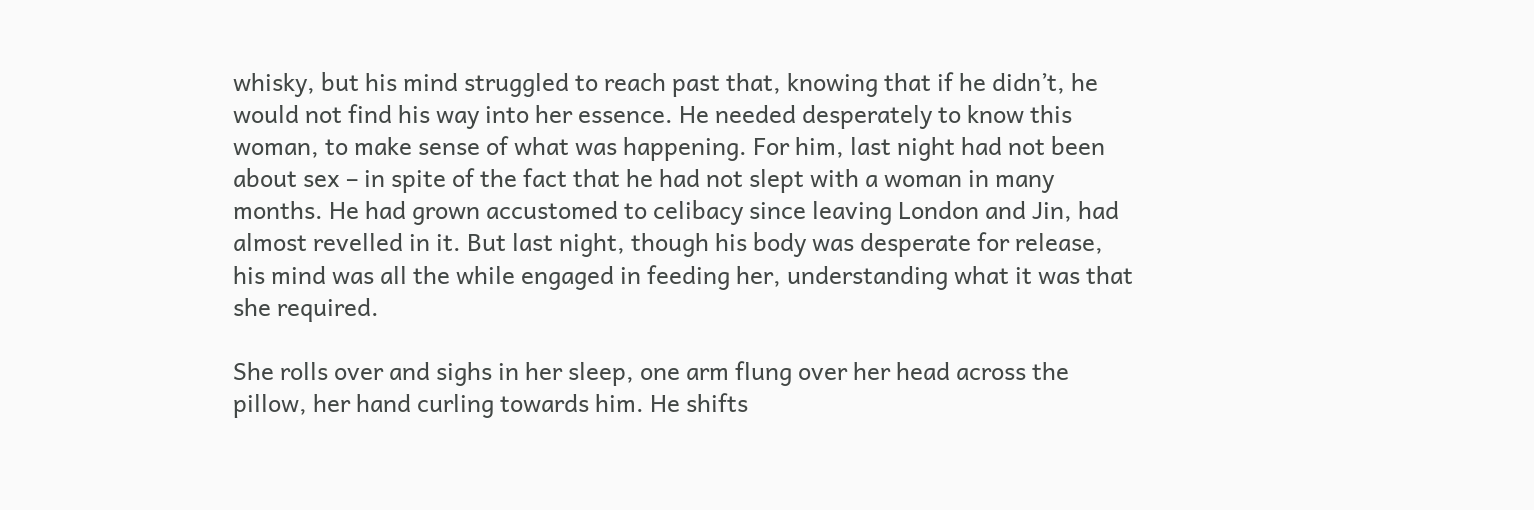whisky, but his mind struggled to reach past that, knowing that if he didn’t, he would not find his way into her essence. He needed desperately to know this woman, to make sense of what was happening. For him, last night had not been about sex – in spite of the fact that he had not slept with a woman in many months. He had grown accustomed to celibacy since leaving London and Jin, had almost revelled in it. But last night, though his body was desperate for release, his mind was all the while engaged in feeding her, understanding what it was that she required.

She rolls over and sighs in her sleep, one arm flung over her head across the pillow, her hand curling towards him. He shifts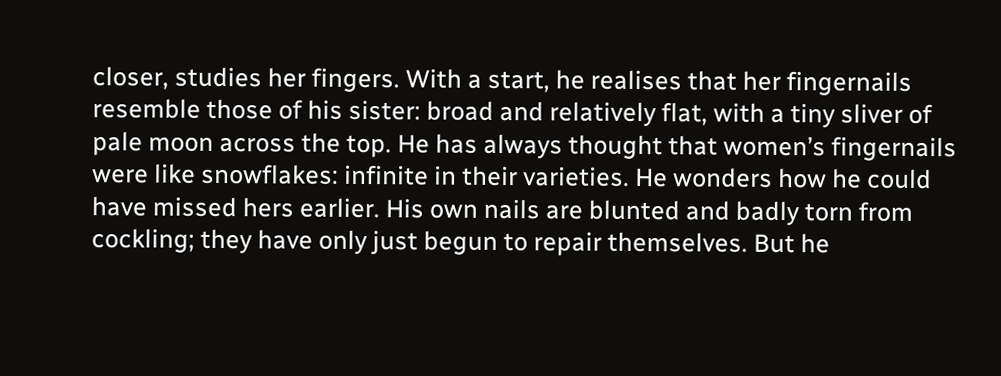closer, studies her fingers. With a start, he realises that her fingernails resemble those of his sister: broad and relatively flat, with a tiny sliver of pale moon across the top. He has always thought that women’s fingernails were like snowflakes: infinite in their varieties. He wonders how he could have missed hers earlier. His own nails are blunted and badly torn from cockling; they have only just begun to repair themselves. But he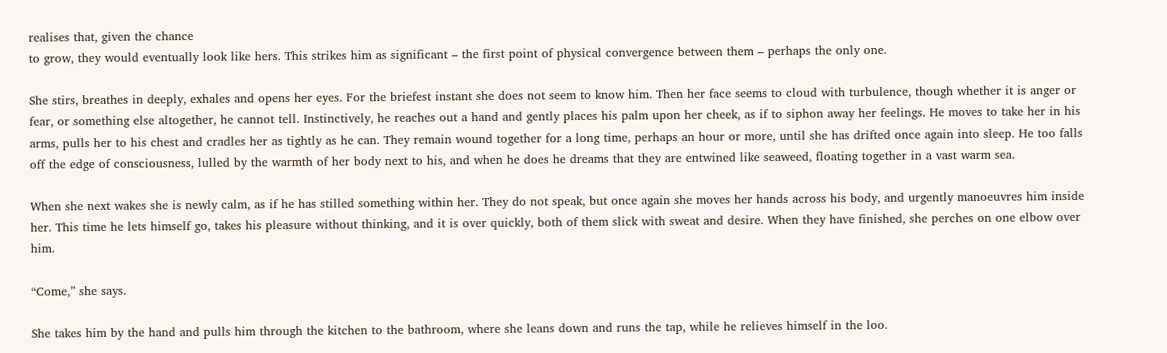realises that, given the chance
to grow, they would eventually look like hers. This strikes him as significant – the first point of physical convergence between them – perhaps the only one.

She stirs, breathes in deeply, exhales and opens her eyes. For the briefest instant she does not seem to know him. Then her face seems to cloud with turbulence, though whether it is anger or fear, or something else altogether, he cannot tell. Instinctively, he reaches out a hand and gently places his palm upon her cheek, as if to siphon away her feelings. He moves to take her in his arms, pulls her to his chest and cradles her as tightly as he can. They remain wound together for a long time, perhaps an hour or more, until she has drifted once again into sleep. He too falls off the edge of consciousness, lulled by the warmth of her body next to his, and when he does he dreams that they are entwined like seaweed, floating together in a vast warm sea.

When she next wakes she is newly calm, as if he has stilled something within her. They do not speak, but once again she moves her hands across his body, and urgently manoeuvres him inside her. This time he lets himself go, takes his pleasure without thinking, and it is over quickly, both of them slick with sweat and desire. When they have finished, she perches on one elbow over him.

“Come,” she says.

She takes him by the hand and pulls him through the kitchen to the bathroom, where she leans down and runs the tap, while he relieves himself in the loo.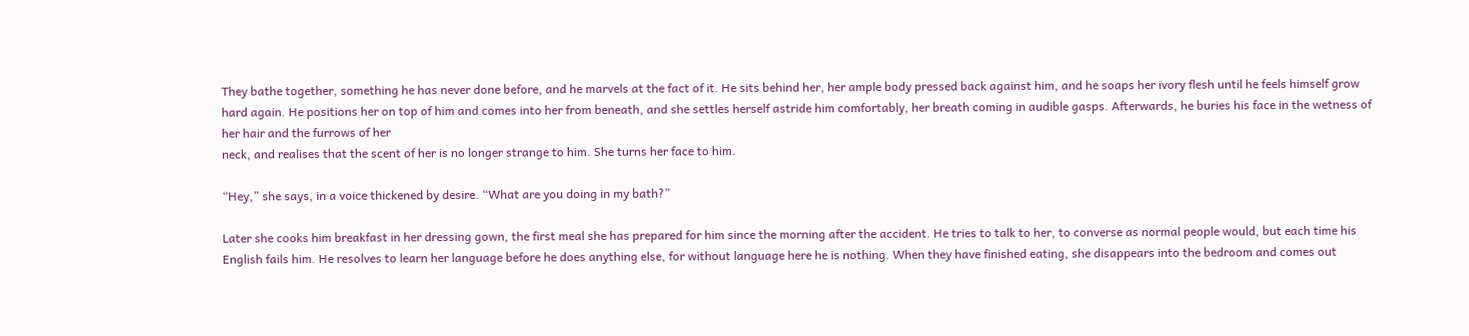They bathe together, something he has never done before, and he marvels at the fact of it. He sits behind her, her ample body pressed back against him, and he soaps her ivory flesh until he feels himself grow hard again. He positions her on top of him and comes into her from beneath, and she settles herself astride him comfortably, her breath coming in audible gasps. Afterwards, he buries his face in the wetness of her hair and the furrows of her
neck, and realises that the scent of her is no longer strange to him. She turns her face to him.

“Hey,” she says, in a voice thickened by desire. “What are you doing in my bath?”

Later she cooks him breakfast in her dressing gown, the first meal she has prepared for him since the morning after the accident. He tries to talk to her, to converse as normal people would, but each time his English fails him. He resolves to learn her language before he does anything else, for without language here he is nothing. When they have finished eating, she disappears into the bedroom and comes out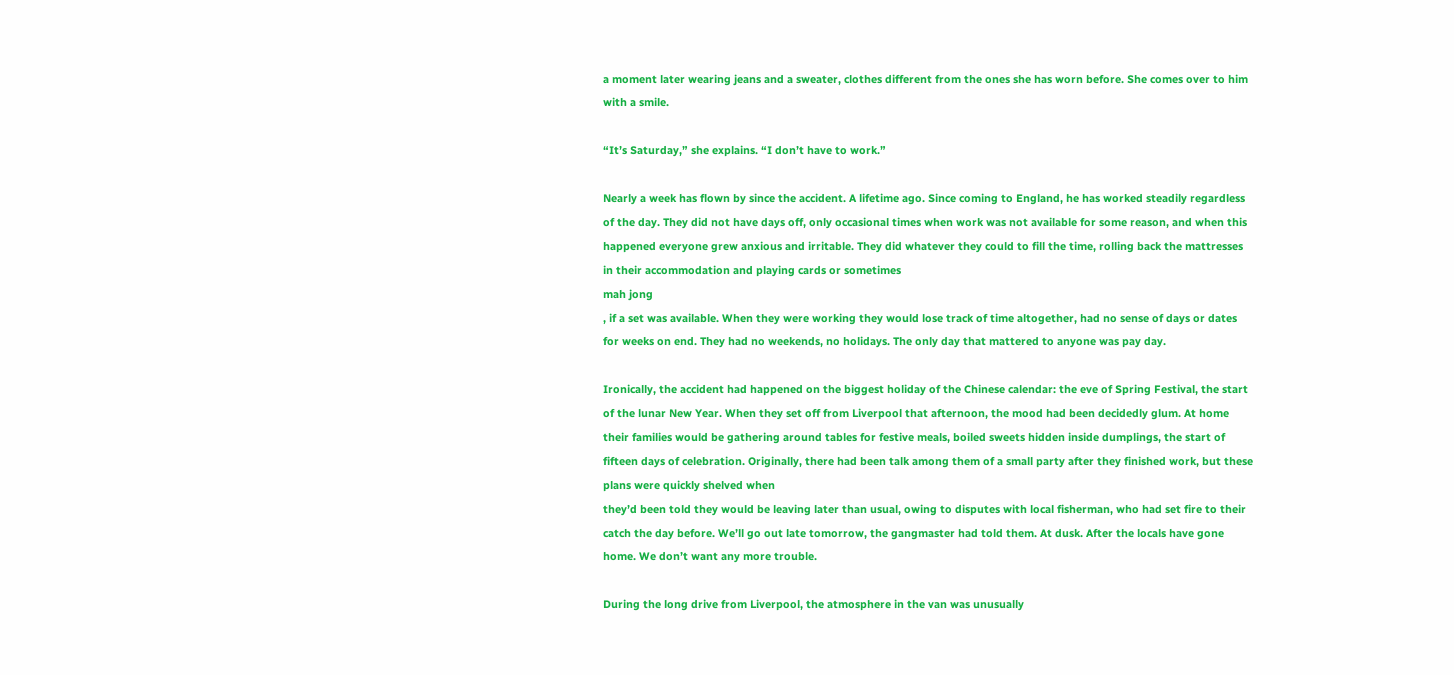a moment later wearing jeans and a sweater, clothes different from the ones she has worn before. She comes over to him with a smile.

“It’s Saturday,” she explains. “I don’t have to work.”

Nearly a week has flown by since the accident. A lifetime ago. Since coming to England, he has worked steadily regardless of the day. They did not have days off, only occasional times when work was not available for some reason, and when this happened everyone grew anxious and irritable. They did whatever they could to fill the time, rolling back the mattresses in their accommodation and playing cards or sometimes
mah jong
, if a set was available. When they were working they would lose track of time altogether, had no sense of days or dates for weeks on end. They had no weekends, no holidays. The only day that mattered to anyone was pay day.

Ironically, the accident had happened on the biggest holiday of the Chinese calendar: the eve of Spring Festival, the start of the lunar New Year. When they set off from Liverpool that afternoon, the mood had been decidedly glum. At home their families would be gathering around tables for festive meals, boiled sweets hidden inside dumplings, the start of fifteen days of celebration. Originally, there had been talk among them of a small party after they finished work, but these plans were quickly shelved when
they’d been told they would be leaving later than usual, owing to disputes with local fisherman, who had set fire to their catch the day before. We’ll go out late tomorrow, the gangmaster had told them. At dusk. After the locals have gone home. We don’t want any more trouble.

During the long drive from Liverpool, the atmosphere in the van was unusually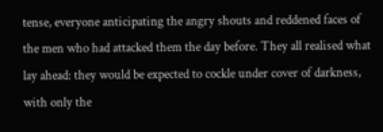tense, everyone anticipating the angry shouts and reddened faces of the men who had attacked them the day before. They all realised what lay ahead: they would be expected to cockle under cover of darkness, with only the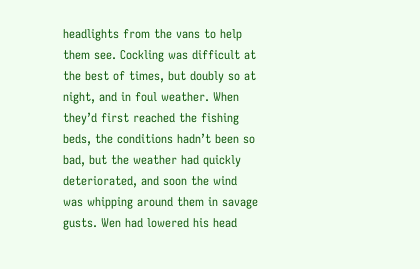headlights from the vans to help them see. Cockling was difficult at the best of times, but doubly so at night, and in foul weather. When they’d first reached the fishing beds, the conditions hadn’t been so bad, but the weather had quickly deteriorated, and soon the wind was whipping around them in savage gusts. Wen had lowered his head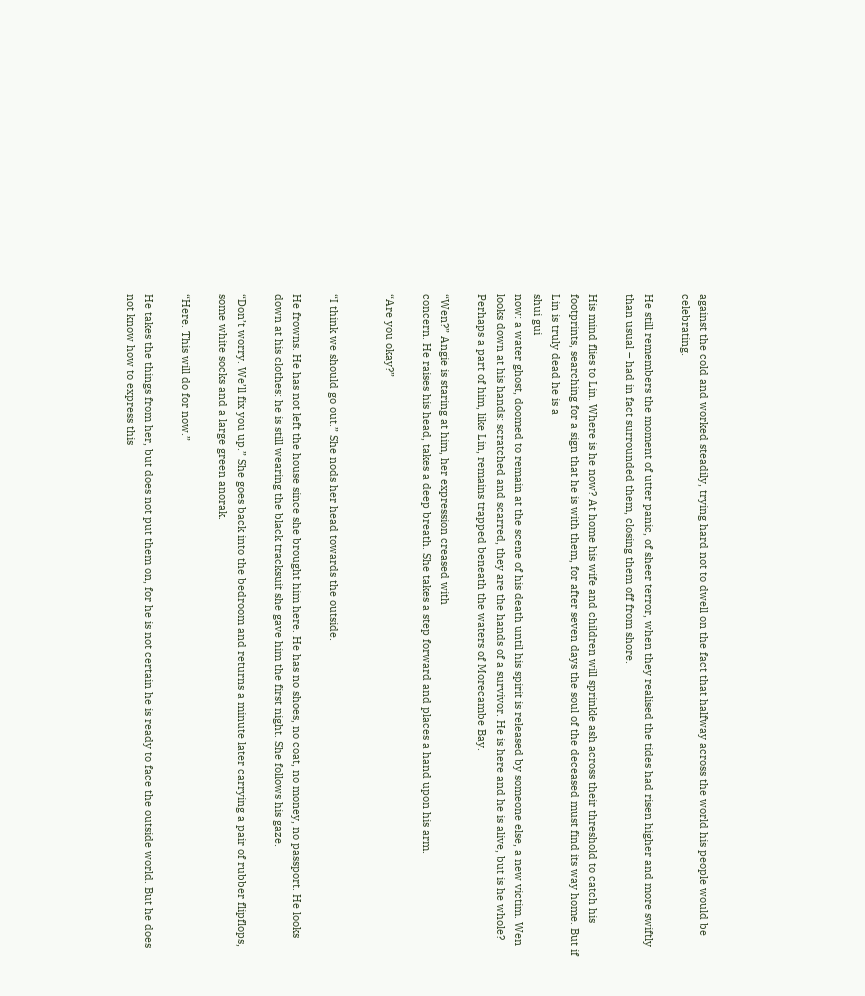against the cold and worked steadily, trying hard not to dwell on the fact that halfway across the world his people would be celebrating.

He still remembers the moment of utter panic, of sheer terror, when they realised the tides had risen higher and more swiftly than usual – had in fact surrounded them, closing them off from shore.

His mind flies to Lin. Where is he now? At home his wife and children will sprinkle ash across their threshold to catch his footprints, searching for a sign that he is with them, for after seven days the soul of the deceased must find its way home. But if Lin is truly dead he is a
shui gui
now: a water ghost, doomed to remain at the scene of his death until his spirit is released by someone else, a new victim. Wen looks down at his hands: scratched and scarred, they are the hands of a survivor. He is here and he is alive, but is he whole? Perhaps a part of him, like Lin, remains trapped beneath the waters of Morecambe Bay.

“Wen?” Angie is staring at him, her expression creased with
concern. He raises his head, takes a deep breath. She takes a step forward and places a hand upon his arm.

“Are you okay?”


“I think we should go out.” She nods her head towards the outside.

He frowns. He has not left the house since she brought him here. He has no shoes, no coat, no money, no passport. He looks down at his clothes: he is still wearing the black tracksuit she gave him the first night. She follows his gaze.

“Don’t worry. We’ll fix you up.” She goes back into the bedroom and returns a minute later carrying a pair of rubber flipflops, some white socks and a large green anorak.

“Here. This will do for now.”

He takes the things from her, but does not put them on, for he is not certain he is ready to face the outside world. But he does not know how to express this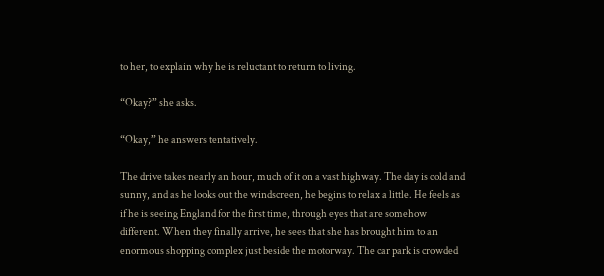to her, to explain why he is reluctant to return to living.

“Okay?” she asks.

“Okay,” he answers tentatively.

The drive takes nearly an hour, much of it on a vast highway. The day is cold and sunny, and as he looks out the windscreen, he begins to relax a little. He feels as if he is seeing England for the first time, through eyes that are somehow different. When they finally arrive, he sees that she has brought him to an enormous shopping complex just beside the motorway. The car park is crowded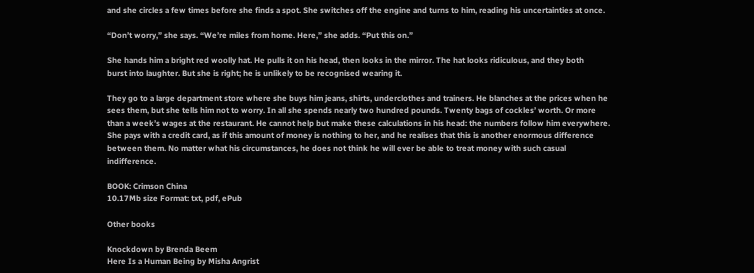and she circles a few times before she finds a spot. She switches off the engine and turns to him, reading his uncertainties at once.

“Don’t worry,” she says. “We’re miles from home. Here,” she adds. “Put this on.”

She hands him a bright red woolly hat. He pulls it on his head, then looks in the mirror. The hat looks ridiculous, and they both
burst into laughter. But she is right; he is unlikely to be recognised wearing it.

They go to a large department store where she buys him jeans, shirts, underclothes and trainers. He blanches at the prices when he sees them, but she tells him not to worry. In all she spends nearly two hundred pounds. Twenty bags of cockles’ worth. Or more than a week’s wages at the restaurant. He cannot help but make these calculations in his head: the numbers follow him everywhere. She pays with a credit card, as if this amount of money is nothing to her, and he realises that this is another enormous difference between them. No matter what his circumstances, he does not think he will ever be able to treat money with such casual indifference.

BOOK: Crimson China
10.17Mb size Format: txt, pdf, ePub

Other books

Knockdown by Brenda Beem
Here Is a Human Being by Misha Angrist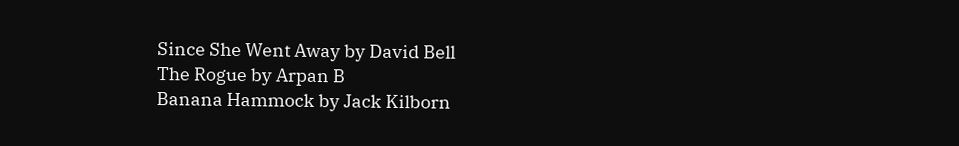Since She Went Away by David Bell
The Rogue by Arpan B
Banana Hammock by Jack Kilborn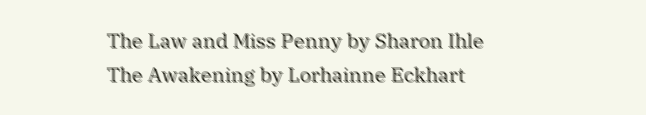The Law and Miss Penny by Sharon Ihle
The Awakening by Lorhainne Eckhart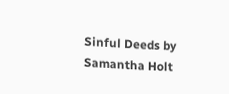Sinful Deeds by Samantha Holt